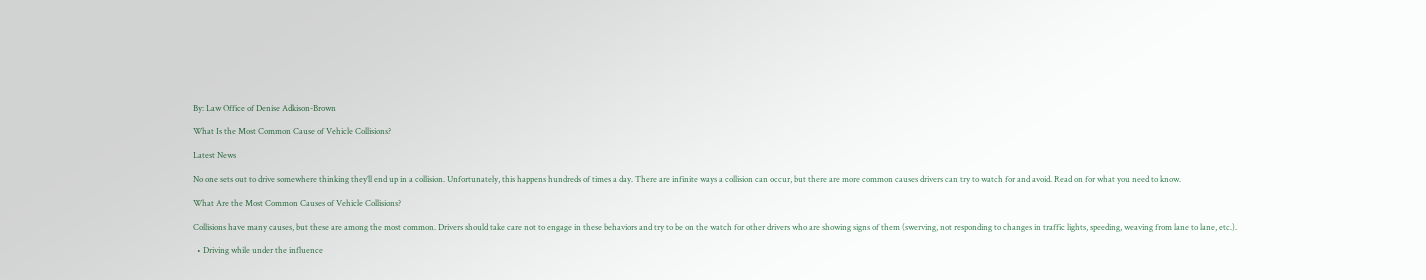By: Law Office of Denise Adkison-Brown

What Is the Most Common Cause of Vehicle Collisions?

Latest News

No one sets out to drive somewhere thinking they’ll end up in a collision. Unfortunately, this happens hundreds of times a day. There are infinite ways a collision can occur, but there are more common causes drivers can try to watch for and avoid. Read on for what you need to know.

What Are the Most Common Causes of Vehicle Collisions?

Collisions have many causes, but these are among the most common. Drivers should take care not to engage in these behaviors and try to be on the watch for other drivers who are showing signs of them (swerving, not responding to changes in traffic lights, speeding, weaving from lane to lane, etc.).

  • Driving while under the influence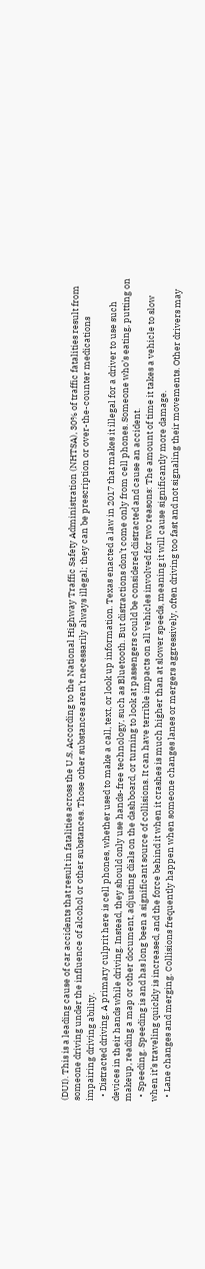(DUI). This is a leading cause of car accidents that result in fatalities across the U.S. According to the National Highway Traffic Safety Administration (NHTSA), 30% of traffic fatalities result from someone driving under the influence of alcohol or other substances. Those other substances aren’t necessarily always illegal; they can be prescription or over-the-counter medications impairing driving ability.
  • Distracted driving. A primary culprit here is cell phones, whether used to make a call, text, or look up information. Texas enacted a law in 2017 that makes it illegal for a driver to use such devices in their hands while driving. Instead, they should only use hands-free technology, such as Bluetooth. But distractions don’t come only from cell phones. Someone who’s eating, putting on makeup, reading a map or other document, adjusting dials on the dashboard, or turning to look at passengers could be considered distracted and cause an accident.
  • Speeding. Speeding is and has long been a significant source of collisions. It can have terrible impacts on all vehicles involved for two reasons: The amount of time it takes a vehicle to slow when it’s traveling quickly is increased, and the force behind it when it crashes is much higher than at slower speeds, meaning it will cause significantly more damage.
  • Lane changes and merging. Collisions frequently happen when someone changes lanes or mergers aggressively, often driving too fast and not signaling their movements. Other drivers may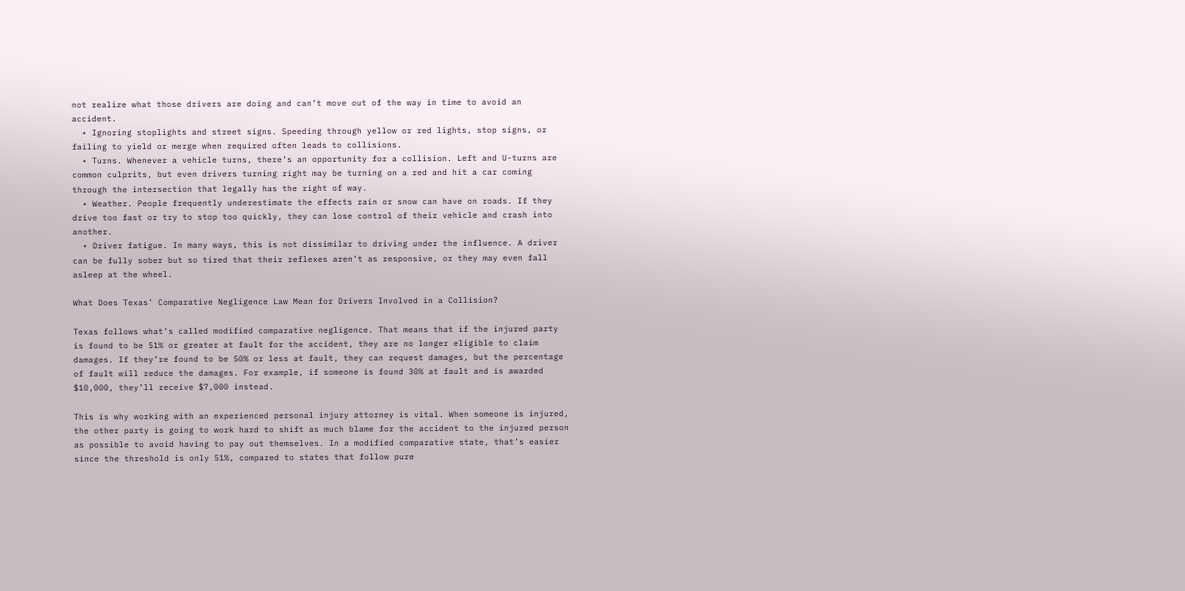not realize what those drivers are doing and can’t move out of the way in time to avoid an accident.
  • Ignoring stoplights and street signs. Speeding through yellow or red lights, stop signs, or failing to yield or merge when required often leads to collisions.
  • Turns. Whenever a vehicle turns, there’s an opportunity for a collision. Left and U-turns are common culprits, but even drivers turning right may be turning on a red and hit a car coming through the intersection that legally has the right of way.
  • Weather. People frequently underestimate the effects rain or snow can have on roads. If they drive too fast or try to stop too quickly, they can lose control of their vehicle and crash into another.
  • Driver fatigue. In many ways, this is not dissimilar to driving under the influence. A driver can be fully sober but so tired that their reflexes aren’t as responsive, or they may even fall asleep at the wheel.

What Does Texas’ Comparative Negligence Law Mean for Drivers Involved in a Collision?

Texas follows what’s called modified comparative negligence. That means that if the injured party is found to be 51% or greater at fault for the accident, they are no longer eligible to claim damages. If they’re found to be 50% or less at fault, they can request damages, but the percentage of fault will reduce the damages. For example, if someone is found 30% at fault and is awarded $10,000, they’ll receive $7,000 instead.

This is why working with an experienced personal injury attorney is vital. When someone is injured, the other party is going to work hard to shift as much blame for the accident to the injured person as possible to avoid having to pay out themselves. In a modified comparative state, that’s easier since the threshold is only 51%, compared to states that follow pure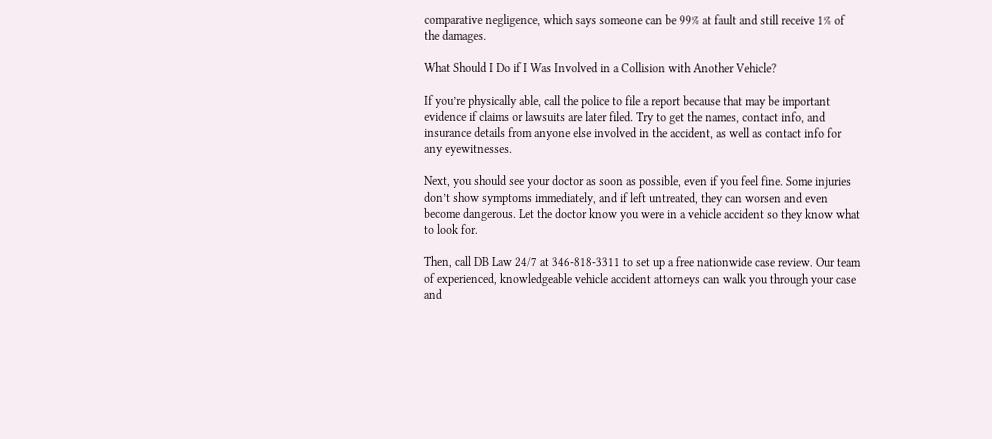comparative negligence, which says someone can be 99% at fault and still receive 1% of the damages.

What Should I Do if I Was Involved in a Collision with Another Vehicle?

If you’re physically able, call the police to file a report because that may be important evidence if claims or lawsuits are later filed. Try to get the names, contact info, and insurance details from anyone else involved in the accident, as well as contact info for any eyewitnesses.

Next, you should see your doctor as soon as possible, even if you feel fine. Some injuries don’t show symptoms immediately, and if left untreated, they can worsen and even become dangerous. Let the doctor know you were in a vehicle accident so they know what to look for.

Then, call DB Law 24/7 at 346-818-3311 to set up a free nationwide case review. Our team of experienced, knowledgeable vehicle accident attorneys can walk you through your case and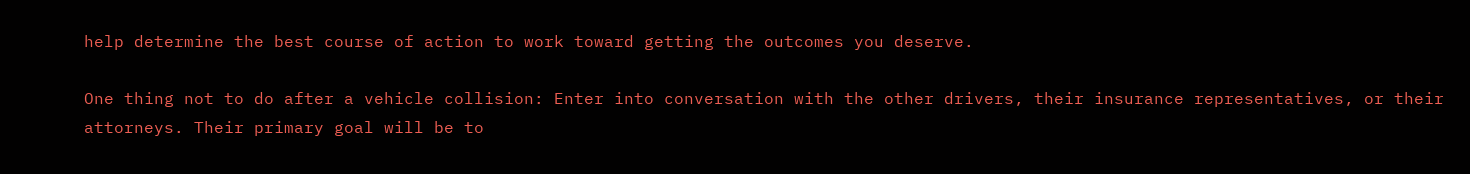help determine the best course of action to work toward getting the outcomes you deserve.

One thing not to do after a vehicle collision: Enter into conversation with the other drivers, their insurance representatives, or their attorneys. Their primary goal will be to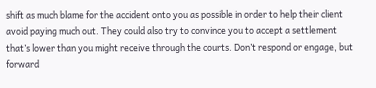shift as much blame for the accident onto you as possible in order to help their client avoid paying much out. They could also try to convince you to accept a settlement that’s lower than you might receive through the courts. Don’t respond or engage, but forward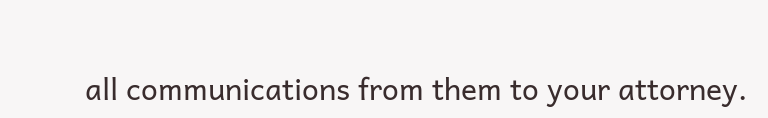all communications from them to your attorney.